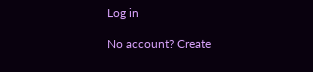Log in

No account? Create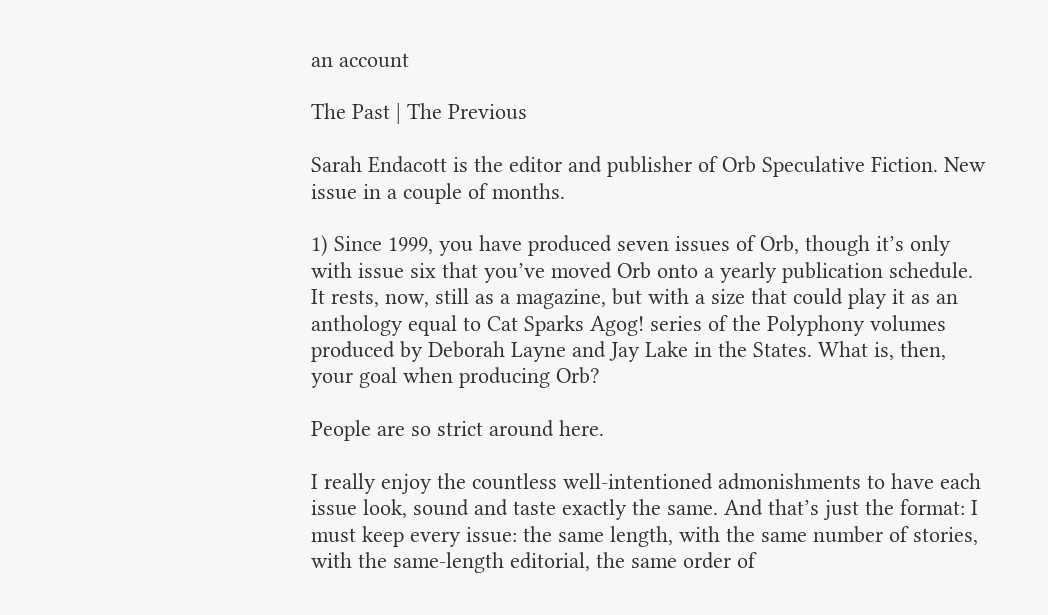an account

The Past | The Previous

Sarah Endacott is the editor and publisher of Orb Speculative Fiction. New issue in a couple of months.

1) Since 1999, you have produced seven issues of Orb, though it’s only with issue six that you’ve moved Orb onto a yearly publication schedule. It rests, now, still as a magazine, but with a size that could play it as an anthology equal to Cat Sparks Agog! series of the Polyphony volumes produced by Deborah Layne and Jay Lake in the States. What is, then, your goal when producing Orb?

People are so strict around here.

I really enjoy the countless well-intentioned admonishments to have each issue look, sound and taste exactly the same. And that’s just the format: I must keep every issue: the same length, with the same number of stories, with the same-length editorial, the same order of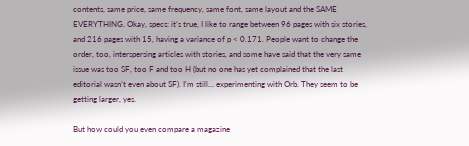contents, same price, same frequency, same font, same layout and the SAME EVERYTHING. Okay, specs: it’s true, I like to range between 96 pages with six stories, and 216 pages with 15, having a variance of p < 0.171. People want to change the order, too, interspersing articles with stories, and some have said that the very same issue was too SF, too F and too H (but no one has yet complained that the last editorial wasn’t even about SF). I’m still… experimenting with Orb. They seem to be getting larger, yes.

But how could you even compare a magazine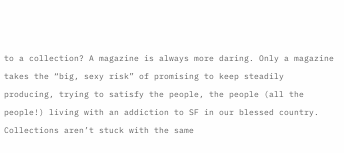to a collection? A magazine is always more daring. Only a magazine takes the “big, sexy risk” of promising to keep steadily producing, trying to satisfy the people, the people (all the people!) living with an addiction to SF in our blessed country. Collections aren’t stuck with the same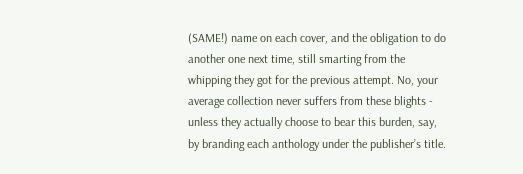(SAME!) name on each cover, and the obligation to do another one next time, still smarting from the whipping they got for the previous attempt. No, your average collection never suffers from these blights - unless they actually choose to bear this burden, say, by branding each anthology under the publisher’s title.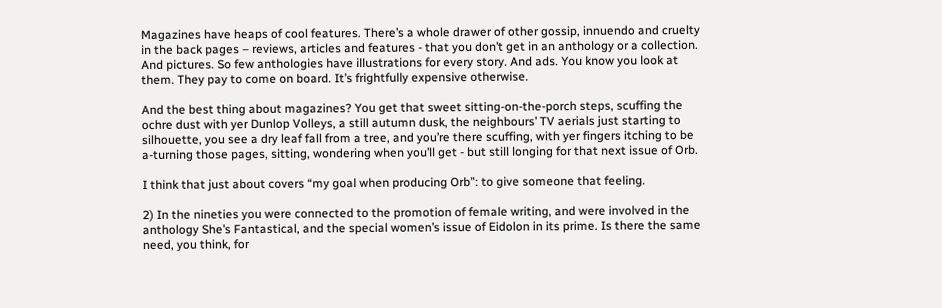Magazines have heaps of cool features. There’s a whole drawer of other gossip, innuendo and cruelty in the back pages – reviews, articles and features - that you don’t get in an anthology or a collection. And pictures. So few anthologies have illustrations for every story. And ads. You know you look at them. They pay to come on board. It’s frightfully expensive otherwise.

And the best thing about magazines? You get that sweet sitting-on-the-porch steps, scuffing the ochre dust with yer Dunlop Volleys, a still autumn dusk, the neighbours’ TV aerials just starting to silhouette, you see a dry leaf fall from a tree, and you’re there scuffing, with yer fingers itching to be a-turning those pages, sitting, wondering when you’ll get - but still longing for that next issue of Orb.

I think that just about covers “my goal when producing Orb”: to give someone that feeling.

2) In the nineties you were connected to the promotion of female writing, and were involved in the anthology She’s Fantastical, and the special women’s issue of Eidolon in its prime. Is there the same need, you think, for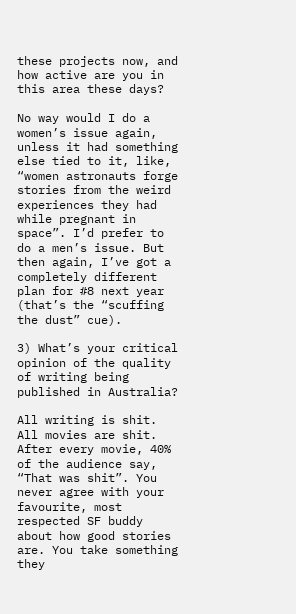these projects now, and how active are you in this area these days?

No way would I do a women’s issue again, unless it had something else tied to it, like, “women astronauts forge stories from the weird experiences they had while pregnant in space”. I’d prefer to do a men’s issue. But then again, I’ve got a completely different plan for #8 next year (that’s the “scuffing the dust” cue).

3) What’s your critical opinion of the quality of writing being published in Australia?

All writing is shit. All movies are shit. After every movie, 40% of the audience say, “That was shit”. You never agree with your favourite, most respected SF buddy about how good stories are. You take something they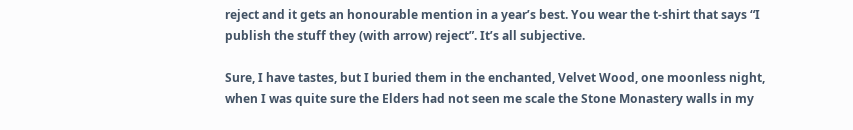reject and it gets an honourable mention in a year’s best. You wear the t-shirt that says “I publish the stuff they (with arrow) reject”. It’s all subjective.

Sure, I have tastes, but I buried them in the enchanted, Velvet Wood, one moonless night, when I was quite sure the Elders had not seen me scale the Stone Monastery walls in my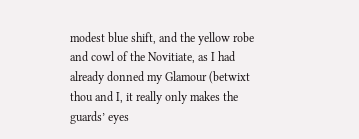modest blue shift, and the yellow robe and cowl of the Novitiate, as I had already donned my Glamour (betwixt thou and I, it really only makes the guards’ eyes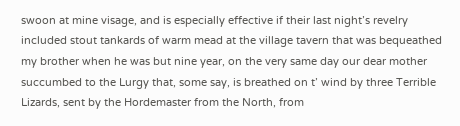swoon at mine visage, and is especially effective if their last night’s revelry included stout tankards of warm mead at the village tavern that was bequeathed my brother when he was but nine year, on the very same day our dear mother succumbed to the Lurgy that, some say, is breathed on t’ wind by three Terrible Lizards, sent by the Hordemaster from the North, from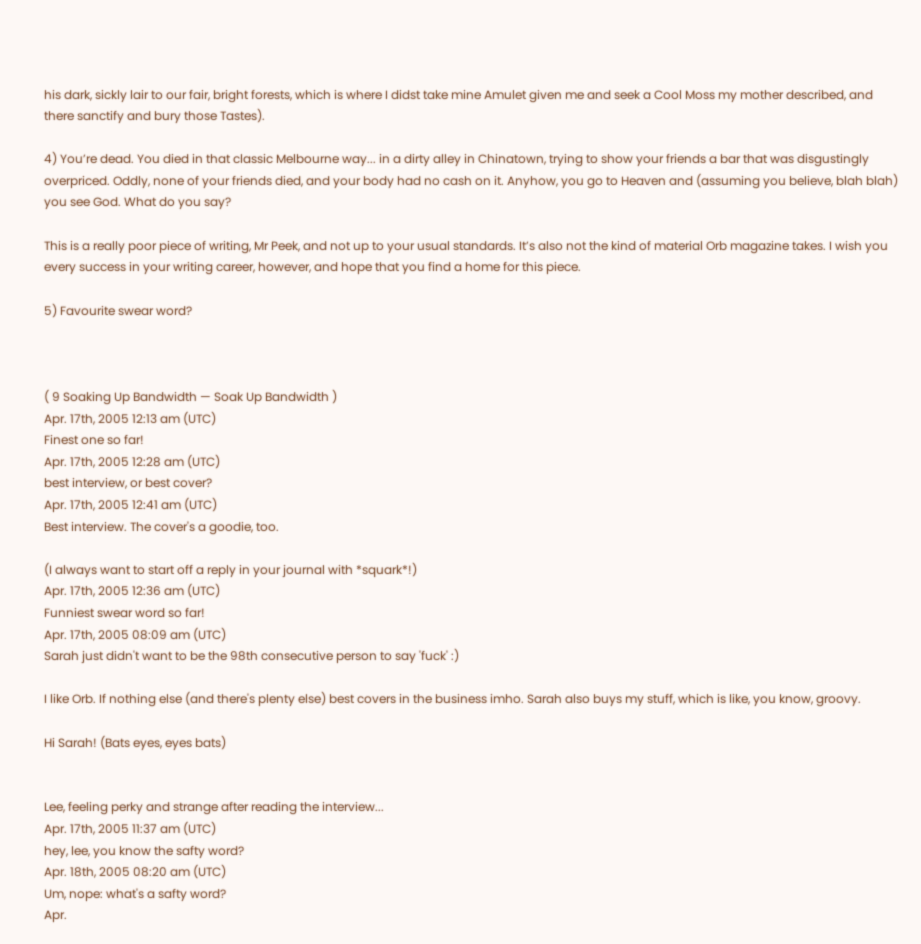his dark, sickly lair to our fair, bright forests, which is where I didst take mine Amulet given me and seek a Cool Moss my mother described, and there sanctify and bury those Tastes).

4) You’re dead. You died in that classic Melbourne way... in a dirty alley in Chinatown, trying to show your friends a bar that was disgustingly overpriced. Oddly, none of your friends died, and your body had no cash on it. Anyhow, you go to Heaven and (assuming you believe, blah blah) you see God. What do you say?

This is a really poor piece of writing, Mr Peek, and not up to your usual standards. It’s also not the kind of material Orb magazine takes. I wish you every success in your writing career, however, and hope that you find a home for this piece.

5) Favourite swear word?



( 9 Soaking Up Bandwidth — Soak Up Bandwidth )
Apr. 17th, 2005 12:13 am (UTC)
Finest one so far!
Apr. 17th, 2005 12:28 am (UTC)
best interview, or best cover?
Apr. 17th, 2005 12:41 am (UTC)
Best interview. The cover's a goodie, too.

(I always want to start off a reply in your journal with *squark*!)
Apr. 17th, 2005 12:36 am (UTC)
Funniest swear word so far!
Apr. 17th, 2005 08:09 am (UTC)
Sarah just didn't want to be the 98th consecutive person to say 'fuck' :)

I like Orb. If nothing else (and there's plenty else) best covers in the business imho. Sarah also buys my stuff, which is like, you know, groovy.

Hi Sarah! (Bats eyes, eyes bats)


Lee, feeling perky and strange after reading the interview...
Apr. 17th, 2005 11:37 am (UTC)
hey, lee, you know the safty word?
Apr. 18th, 2005 08:20 am (UTC)
Um, nope: what's a safty word?
Apr.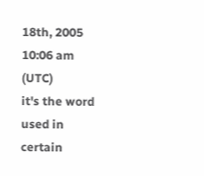18th, 2005 10:06 am (UTC)
it's the word used in certain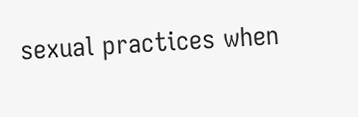sexual practices when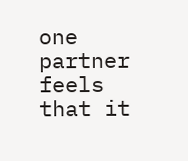one partner feels that it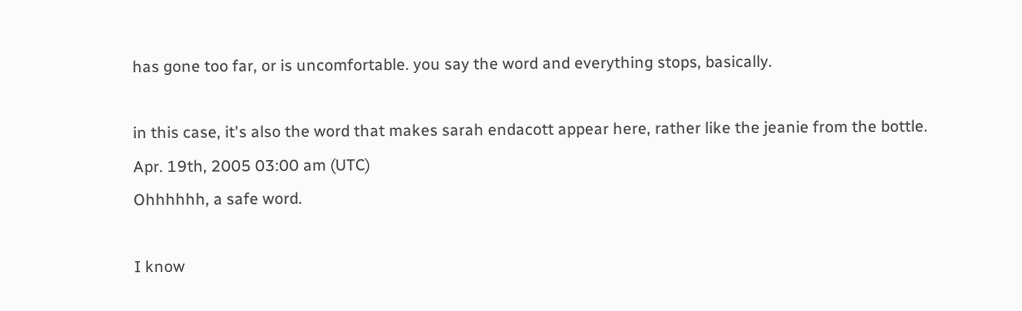has gone too far, or is uncomfortable. you say the word and everything stops, basically.

in this case, it's also the word that makes sarah endacott appear here, rather like the jeanie from the bottle.
Apr. 19th, 2005 03:00 am (UTC)
Ohhhhhh, a safe word.

I know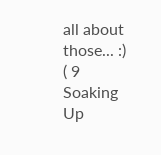all about those... :)
( 9 Soaking Up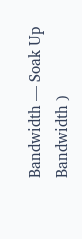Bandwidth — Soak Up Bandwidth )